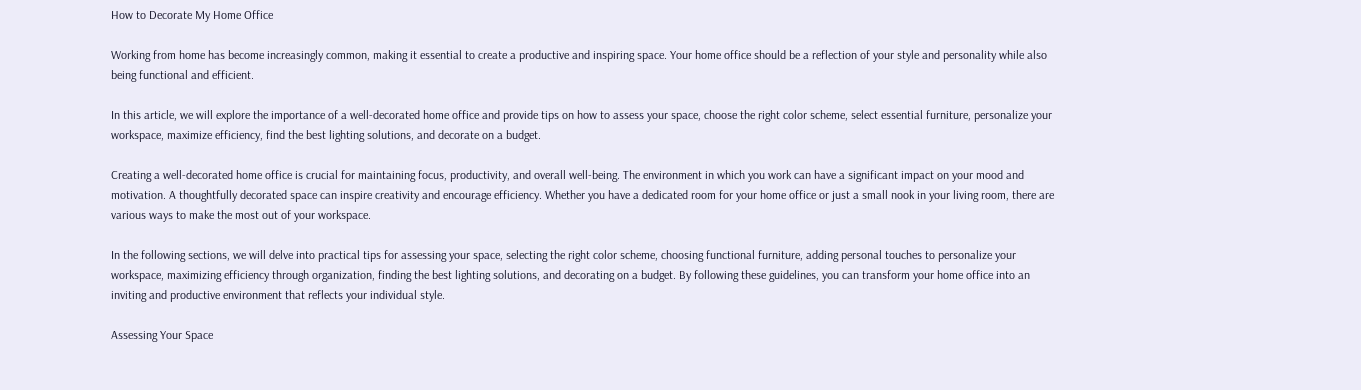How to Decorate My Home Office

Working from home has become increasingly common, making it essential to create a productive and inspiring space. Your home office should be a reflection of your style and personality while also being functional and efficient.

In this article, we will explore the importance of a well-decorated home office and provide tips on how to assess your space, choose the right color scheme, select essential furniture, personalize your workspace, maximize efficiency, find the best lighting solutions, and decorate on a budget.

Creating a well-decorated home office is crucial for maintaining focus, productivity, and overall well-being. The environment in which you work can have a significant impact on your mood and motivation. A thoughtfully decorated space can inspire creativity and encourage efficiency. Whether you have a dedicated room for your home office or just a small nook in your living room, there are various ways to make the most out of your workspace.

In the following sections, we will delve into practical tips for assessing your space, selecting the right color scheme, choosing functional furniture, adding personal touches to personalize your workspace, maximizing efficiency through organization, finding the best lighting solutions, and decorating on a budget. By following these guidelines, you can transform your home office into an inviting and productive environment that reflects your individual style.

Assessing Your Space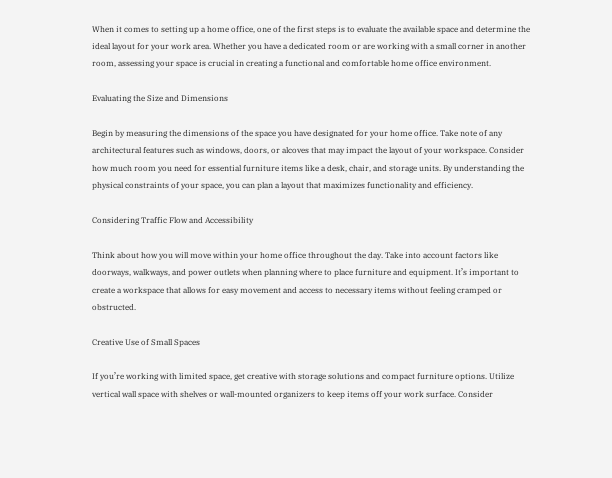When it comes to setting up a home office, one of the first steps is to evaluate the available space and determine the ideal layout for your work area. Whether you have a dedicated room or are working with a small corner in another room, assessing your space is crucial in creating a functional and comfortable home office environment.

Evaluating the Size and Dimensions

Begin by measuring the dimensions of the space you have designated for your home office. Take note of any architectural features such as windows, doors, or alcoves that may impact the layout of your workspace. Consider how much room you need for essential furniture items like a desk, chair, and storage units. By understanding the physical constraints of your space, you can plan a layout that maximizes functionality and efficiency.

Considering Traffic Flow and Accessibility

Think about how you will move within your home office throughout the day. Take into account factors like doorways, walkways, and power outlets when planning where to place furniture and equipment. It’s important to create a workspace that allows for easy movement and access to necessary items without feeling cramped or obstructed.

Creative Use of Small Spaces

If you’re working with limited space, get creative with storage solutions and compact furniture options. Utilize vertical wall space with shelves or wall-mounted organizers to keep items off your work surface. Consider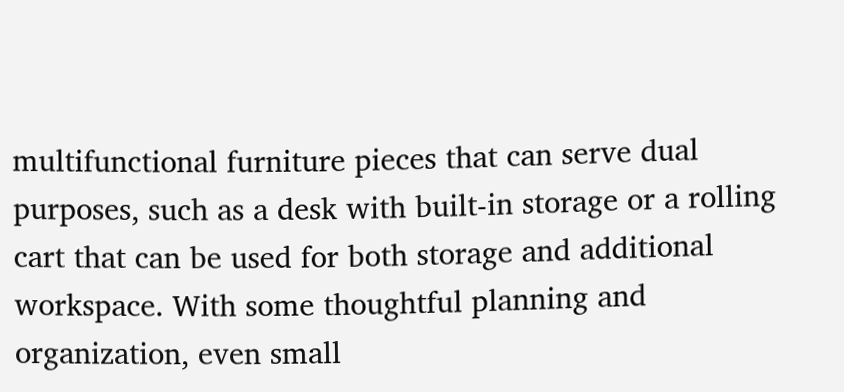multifunctional furniture pieces that can serve dual purposes, such as a desk with built-in storage or a rolling cart that can be used for both storage and additional workspace. With some thoughtful planning and organization, even small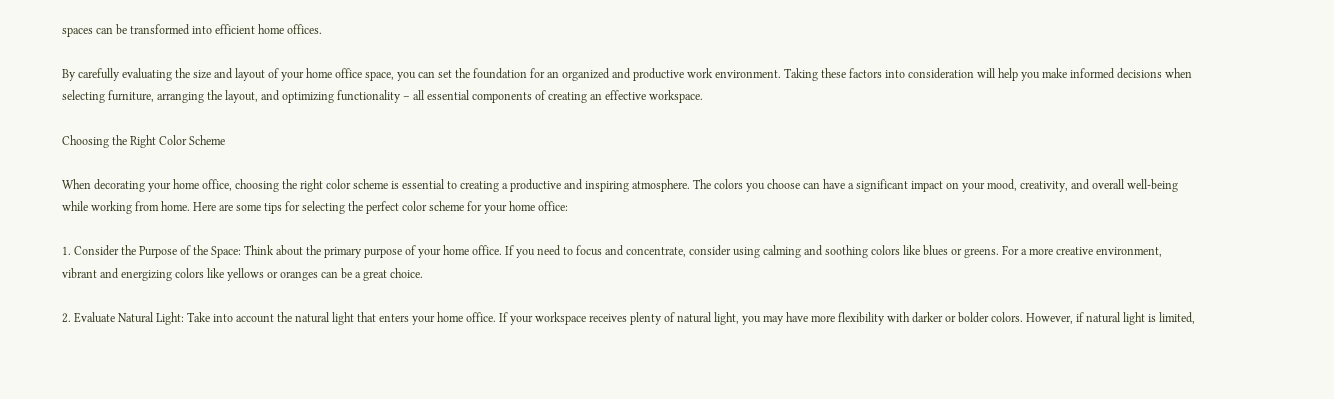spaces can be transformed into efficient home offices.

By carefully evaluating the size and layout of your home office space, you can set the foundation for an organized and productive work environment. Taking these factors into consideration will help you make informed decisions when selecting furniture, arranging the layout, and optimizing functionality – all essential components of creating an effective workspace.

Choosing the Right Color Scheme

When decorating your home office, choosing the right color scheme is essential to creating a productive and inspiring atmosphere. The colors you choose can have a significant impact on your mood, creativity, and overall well-being while working from home. Here are some tips for selecting the perfect color scheme for your home office:

1. Consider the Purpose of the Space: Think about the primary purpose of your home office. If you need to focus and concentrate, consider using calming and soothing colors like blues or greens. For a more creative environment, vibrant and energizing colors like yellows or oranges can be a great choice.

2. Evaluate Natural Light: Take into account the natural light that enters your home office. If your workspace receives plenty of natural light, you may have more flexibility with darker or bolder colors. However, if natural light is limited,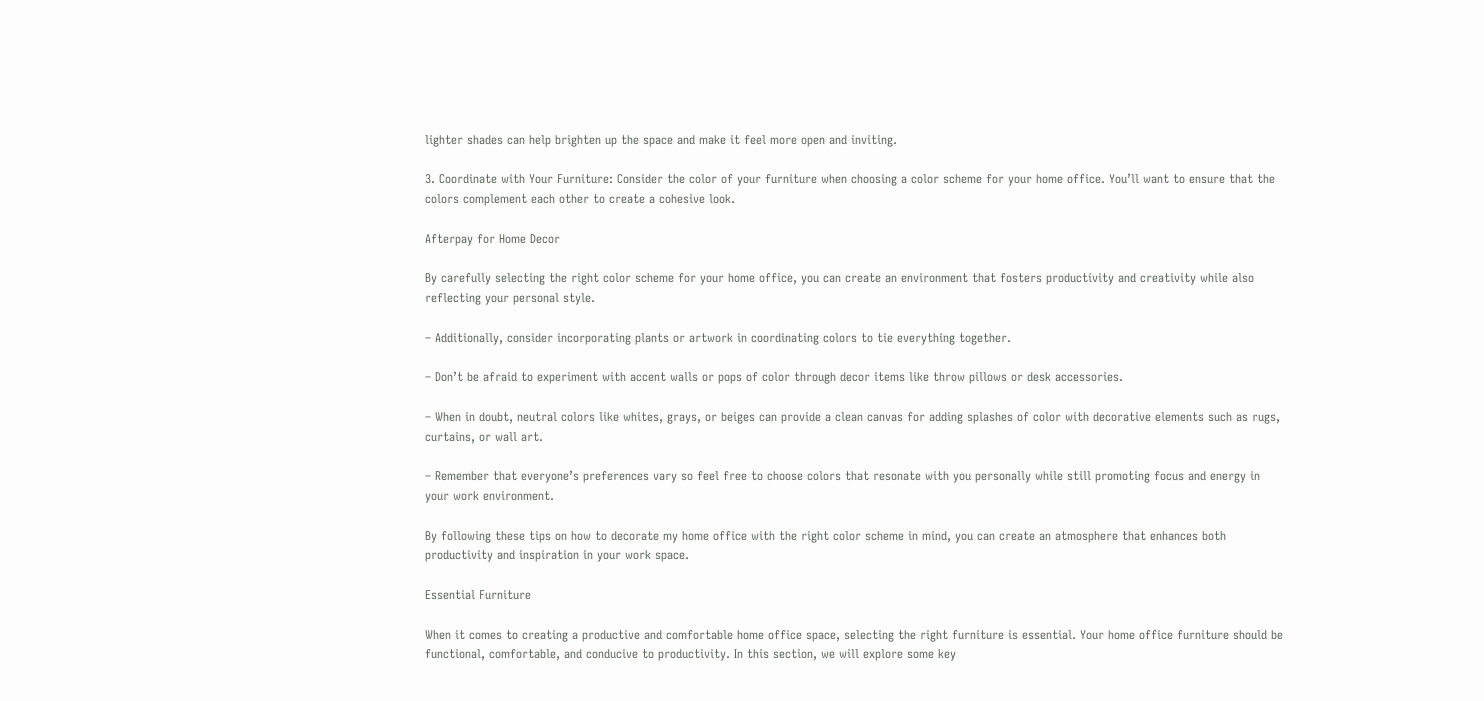lighter shades can help brighten up the space and make it feel more open and inviting.

3. Coordinate with Your Furniture: Consider the color of your furniture when choosing a color scheme for your home office. You’ll want to ensure that the colors complement each other to create a cohesive look.

Afterpay for Home Decor

By carefully selecting the right color scheme for your home office, you can create an environment that fosters productivity and creativity while also reflecting your personal style.

– Additionally, consider incorporating plants or artwork in coordinating colors to tie everything together.

– Don’t be afraid to experiment with accent walls or pops of color through decor items like throw pillows or desk accessories.

– When in doubt, neutral colors like whites, grays, or beiges can provide a clean canvas for adding splashes of color with decorative elements such as rugs, curtains, or wall art.

– Remember that everyone’s preferences vary so feel free to choose colors that resonate with you personally while still promoting focus and energy in your work environment.

By following these tips on how to decorate my home office with the right color scheme in mind, you can create an atmosphere that enhances both productivity and inspiration in your work space.

Essential Furniture

When it comes to creating a productive and comfortable home office space, selecting the right furniture is essential. Your home office furniture should be functional, comfortable, and conducive to productivity. In this section, we will explore some key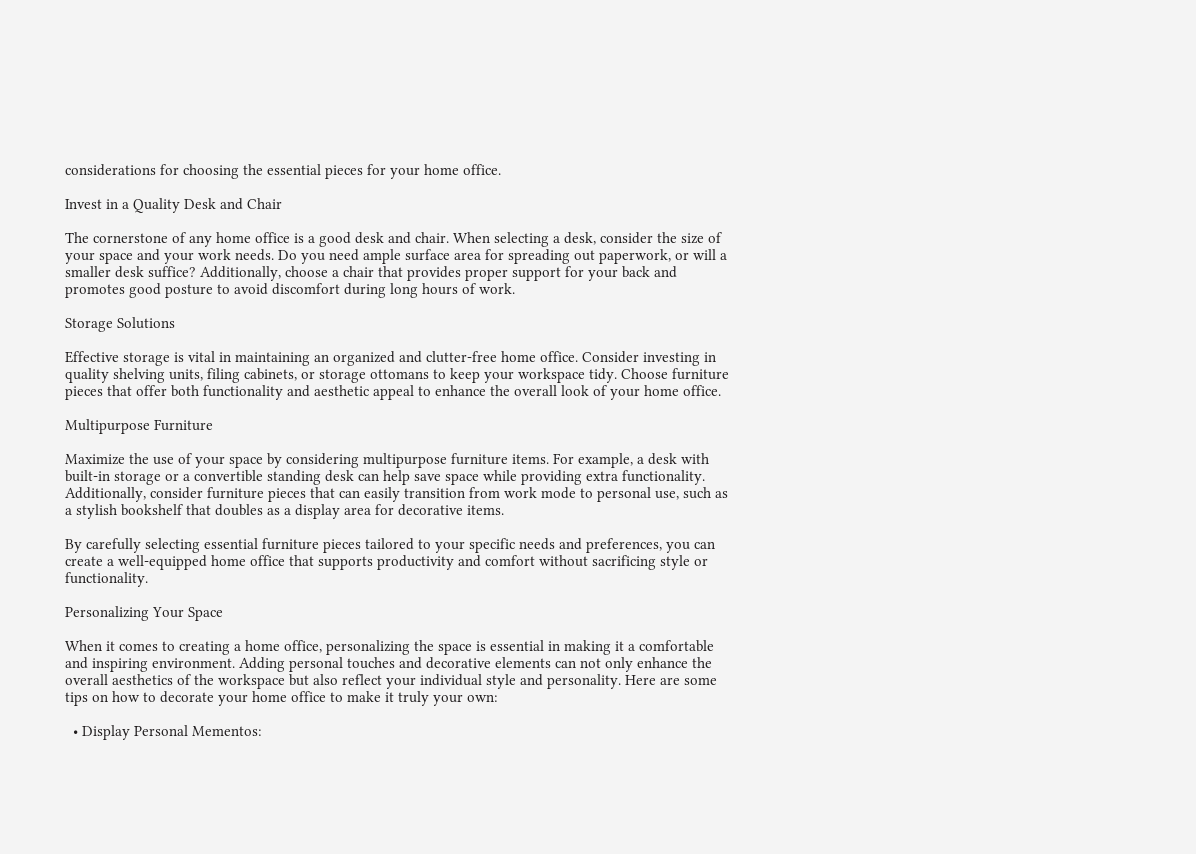considerations for choosing the essential pieces for your home office.

Invest in a Quality Desk and Chair

The cornerstone of any home office is a good desk and chair. When selecting a desk, consider the size of your space and your work needs. Do you need ample surface area for spreading out paperwork, or will a smaller desk suffice? Additionally, choose a chair that provides proper support for your back and promotes good posture to avoid discomfort during long hours of work.

Storage Solutions

Effective storage is vital in maintaining an organized and clutter-free home office. Consider investing in quality shelving units, filing cabinets, or storage ottomans to keep your workspace tidy. Choose furniture pieces that offer both functionality and aesthetic appeal to enhance the overall look of your home office.

Multipurpose Furniture

Maximize the use of your space by considering multipurpose furniture items. For example, a desk with built-in storage or a convertible standing desk can help save space while providing extra functionality. Additionally, consider furniture pieces that can easily transition from work mode to personal use, such as a stylish bookshelf that doubles as a display area for decorative items.

By carefully selecting essential furniture pieces tailored to your specific needs and preferences, you can create a well-equipped home office that supports productivity and comfort without sacrificing style or functionality.

Personalizing Your Space

When it comes to creating a home office, personalizing the space is essential in making it a comfortable and inspiring environment. Adding personal touches and decorative elements can not only enhance the overall aesthetics of the workspace but also reflect your individual style and personality. Here are some tips on how to decorate your home office to make it truly your own:

  • Display Personal Mementos: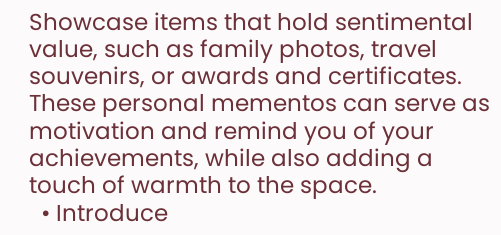Showcase items that hold sentimental value, such as family photos, travel souvenirs, or awards and certificates. These personal mementos can serve as motivation and remind you of your achievements, while also adding a touch of warmth to the space.
  • Introduce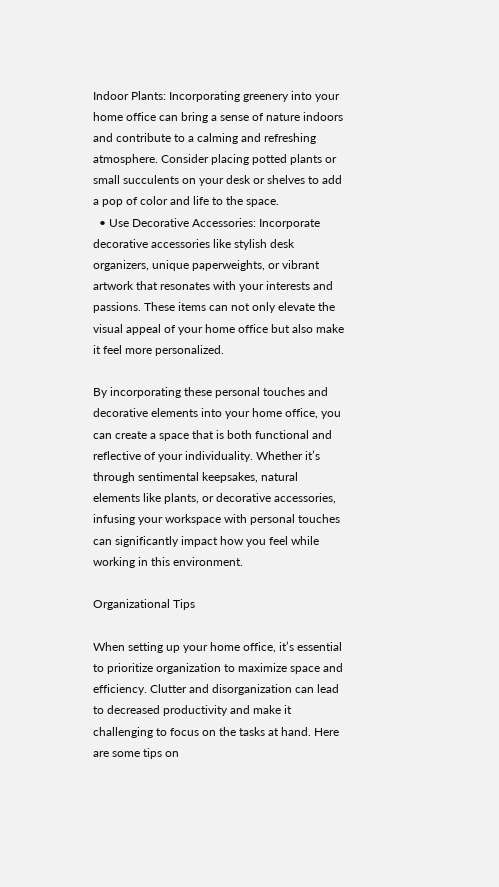Indoor Plants: Incorporating greenery into your home office can bring a sense of nature indoors and contribute to a calming and refreshing atmosphere. Consider placing potted plants or small succulents on your desk or shelves to add a pop of color and life to the space.
  • Use Decorative Accessories: Incorporate decorative accessories like stylish desk organizers, unique paperweights, or vibrant artwork that resonates with your interests and passions. These items can not only elevate the visual appeal of your home office but also make it feel more personalized.

By incorporating these personal touches and decorative elements into your home office, you can create a space that is both functional and reflective of your individuality. Whether it’s through sentimental keepsakes, natural elements like plants, or decorative accessories, infusing your workspace with personal touches can significantly impact how you feel while working in this environment.

Organizational Tips

When setting up your home office, it’s essential to prioritize organization to maximize space and efficiency. Clutter and disorganization can lead to decreased productivity and make it challenging to focus on the tasks at hand. Here are some tips on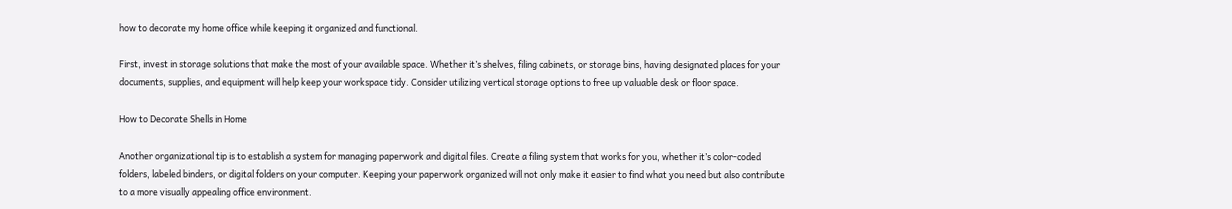how to decorate my home office while keeping it organized and functional.

First, invest in storage solutions that make the most of your available space. Whether it’s shelves, filing cabinets, or storage bins, having designated places for your documents, supplies, and equipment will help keep your workspace tidy. Consider utilizing vertical storage options to free up valuable desk or floor space.

How to Decorate Shells in Home

Another organizational tip is to establish a system for managing paperwork and digital files. Create a filing system that works for you, whether it’s color-coded folders, labeled binders, or digital folders on your computer. Keeping your paperwork organized will not only make it easier to find what you need but also contribute to a more visually appealing office environment.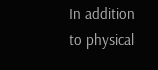In addition to physical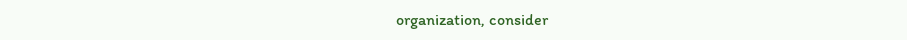organization, consider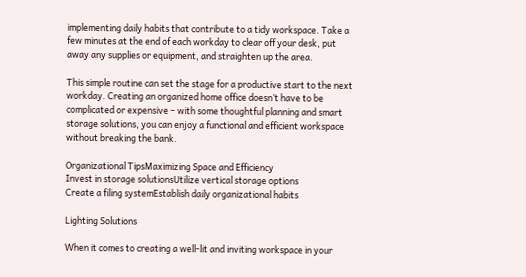implementing daily habits that contribute to a tidy workspace. Take a few minutes at the end of each workday to clear off your desk, put away any supplies or equipment, and straighten up the area.

This simple routine can set the stage for a productive start to the next workday. Creating an organized home office doesn’t have to be complicated or expensive – with some thoughtful planning and smart storage solutions, you can enjoy a functional and efficient workspace without breaking the bank.

Organizational TipsMaximizing Space and Efficiency
Invest in storage solutionsUtilize vertical storage options
Create a filing systemEstablish daily organizational habits

Lighting Solutions

When it comes to creating a well-lit and inviting workspace in your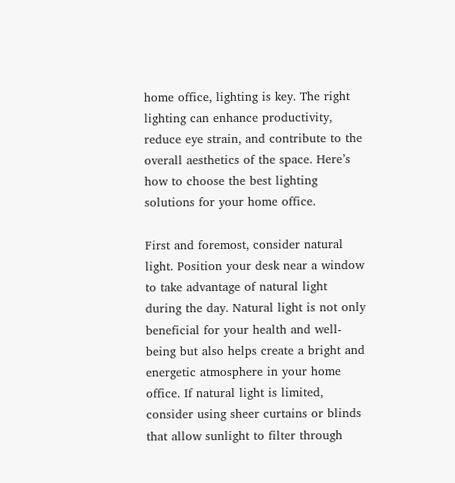home office, lighting is key. The right lighting can enhance productivity, reduce eye strain, and contribute to the overall aesthetics of the space. Here’s how to choose the best lighting solutions for your home office.

First and foremost, consider natural light. Position your desk near a window to take advantage of natural light during the day. Natural light is not only beneficial for your health and well-being but also helps create a bright and energetic atmosphere in your home office. If natural light is limited, consider using sheer curtains or blinds that allow sunlight to filter through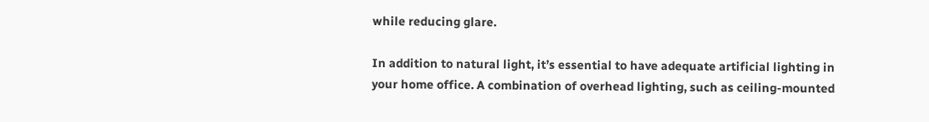while reducing glare.

In addition to natural light, it’s essential to have adequate artificial lighting in your home office. A combination of overhead lighting, such as ceiling-mounted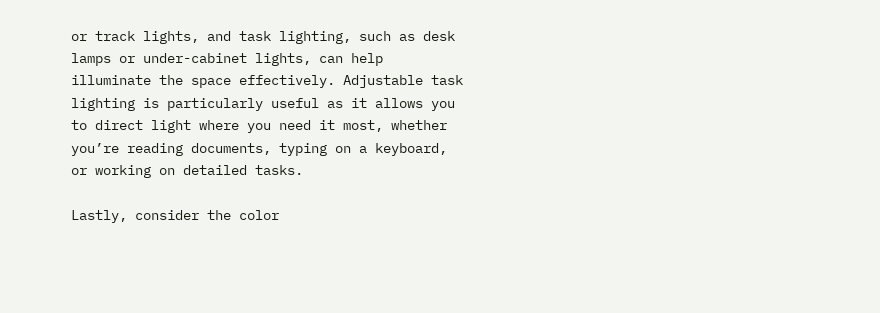or track lights, and task lighting, such as desk lamps or under-cabinet lights, can help illuminate the space effectively. Adjustable task lighting is particularly useful as it allows you to direct light where you need it most, whether you’re reading documents, typing on a keyboard, or working on detailed tasks.

Lastly, consider the color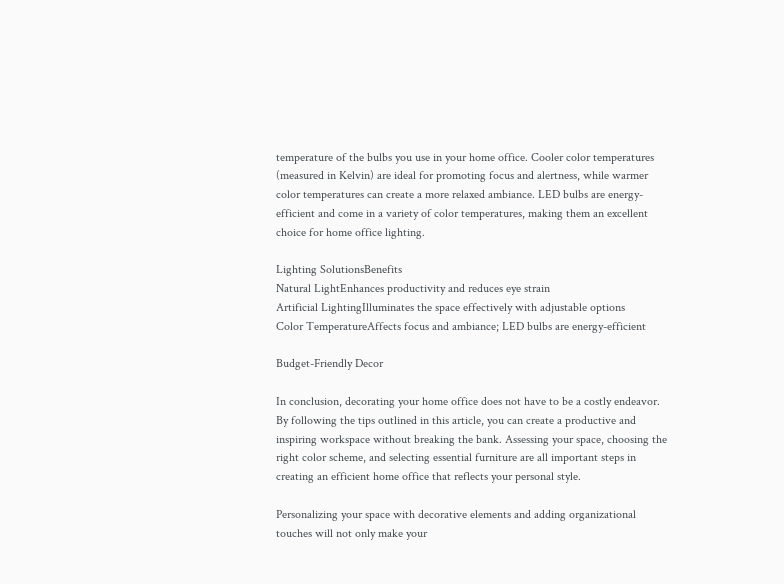temperature of the bulbs you use in your home office. Cooler color temperatures (measured in Kelvin) are ideal for promoting focus and alertness, while warmer color temperatures can create a more relaxed ambiance. LED bulbs are energy-efficient and come in a variety of color temperatures, making them an excellent choice for home office lighting.

Lighting SolutionsBenefits
Natural LightEnhances productivity and reduces eye strain
Artificial LightingIlluminates the space effectively with adjustable options
Color TemperatureAffects focus and ambiance; LED bulbs are energy-efficient

Budget-Friendly Decor

In conclusion, decorating your home office does not have to be a costly endeavor. By following the tips outlined in this article, you can create a productive and inspiring workspace without breaking the bank. Assessing your space, choosing the right color scheme, and selecting essential furniture are all important steps in creating an efficient home office that reflects your personal style.

Personalizing your space with decorative elements and adding organizational touches will not only make your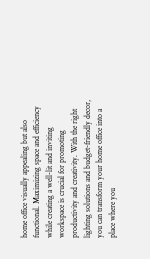home office visually appealing but also functional. Maximizing space and efficiency while creating a well-lit and inviting workspace is crucial for promoting productivity and creativity. With the right lighting solutions and budget-friendly decor, you can transform your home office into a place where you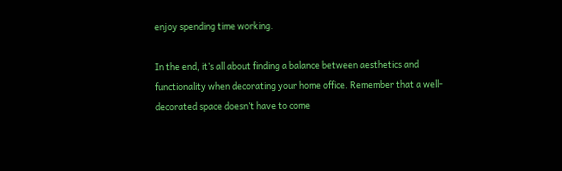enjoy spending time working.

In the end, it’s all about finding a balance between aesthetics and functionality when decorating your home office. Remember that a well-decorated space doesn’t have to come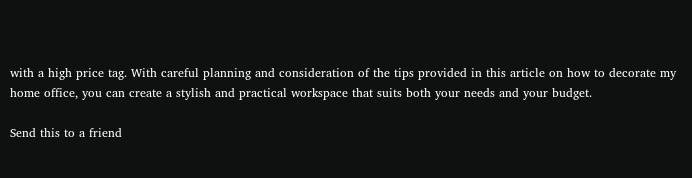with a high price tag. With careful planning and consideration of the tips provided in this article on how to decorate my home office, you can create a stylish and practical workspace that suits both your needs and your budget.

Send this to a friend